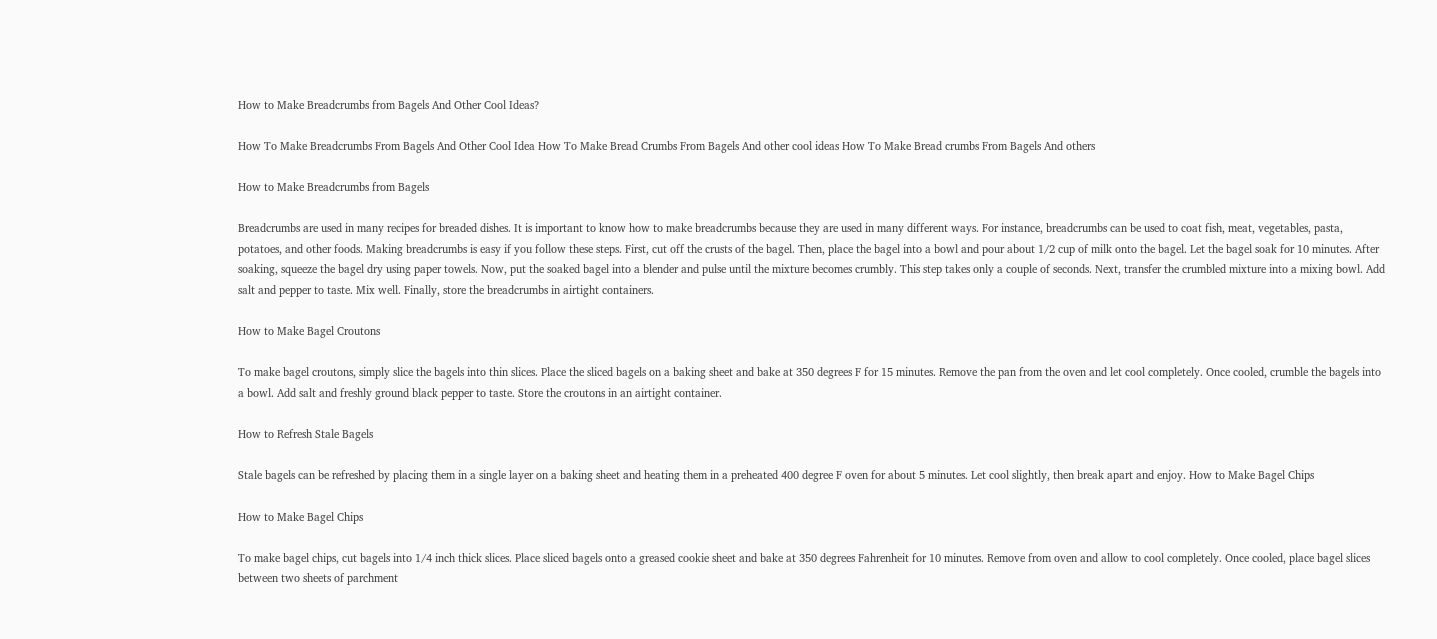How to Make Breadcrumbs from Bagels And Other Cool Ideas?

How To Make Breadcrumbs From Bagels And Other Cool Idea How To Make Bread Crumbs From Bagels And other cool ideas How To Make Bread crumbs From Bagels And others

How to Make Breadcrumbs from Bagels

Breadcrumbs are used in many recipes for breaded dishes. It is important to know how to make breadcrumbs because they are used in many different ways. For instance, breadcrumbs can be used to coat fish, meat, vegetables, pasta, potatoes, and other foods. Making breadcrumbs is easy if you follow these steps. First, cut off the crusts of the bagel. Then, place the bagel into a bowl and pour about 1/2 cup of milk onto the bagel. Let the bagel soak for 10 minutes. After soaking, squeeze the bagel dry using paper towels. Now, put the soaked bagel into a blender and pulse until the mixture becomes crumbly. This step takes only a couple of seconds. Next, transfer the crumbled mixture into a mixing bowl. Add salt and pepper to taste. Mix well. Finally, store the breadcrumbs in airtight containers.

How to Make Bagel Croutons

To make bagel croutons, simply slice the bagels into thin slices. Place the sliced bagels on a baking sheet and bake at 350 degrees F for 15 minutes. Remove the pan from the oven and let cool completely. Once cooled, crumble the bagels into a bowl. Add salt and freshly ground black pepper to taste. Store the croutons in an airtight container.

How to Refresh Stale Bagels

Stale bagels can be refreshed by placing them in a single layer on a baking sheet and heating them in a preheated 400 degree F oven for about 5 minutes. Let cool slightly, then break apart and enjoy. How to Make Bagel Chips

How to Make Bagel Chips

To make bagel chips, cut bagels into 1/4 inch thick slices. Place sliced bagels onto a greased cookie sheet and bake at 350 degrees Fahrenheit for 10 minutes. Remove from oven and allow to cool completely. Once cooled, place bagel slices between two sheets of parchment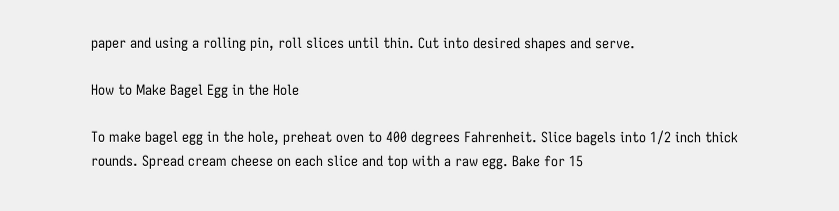paper and using a rolling pin, roll slices until thin. Cut into desired shapes and serve.

How to Make Bagel Egg in the Hole

To make bagel egg in the hole, preheat oven to 400 degrees Fahrenheit. Slice bagels into 1/2 inch thick rounds. Spread cream cheese on each slice and top with a raw egg. Bake for 15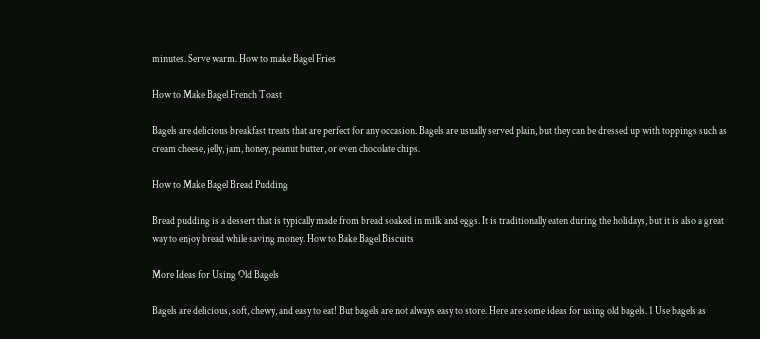minutes. Serve warm. How to make Bagel Fries

How to Make Bagel French Toast

Bagels are delicious breakfast treats that are perfect for any occasion. Bagels are usually served plain, but they can be dressed up with toppings such as cream cheese, jelly, jam, honey, peanut butter, or even chocolate chips.

How to Make Bagel Bread Pudding

Bread pudding is a dessert that is typically made from bread soaked in milk and eggs. It is traditionally eaten during the holidays, but it is also a great way to enjoy bread while saving money. How to Bake Bagel Biscuits

More Ideas for Using Old Bagels

Bagels are delicious, soft, chewy, and easy to eat! But bagels are not always easy to store. Here are some ideas for using old bagels. 1 Use bagels as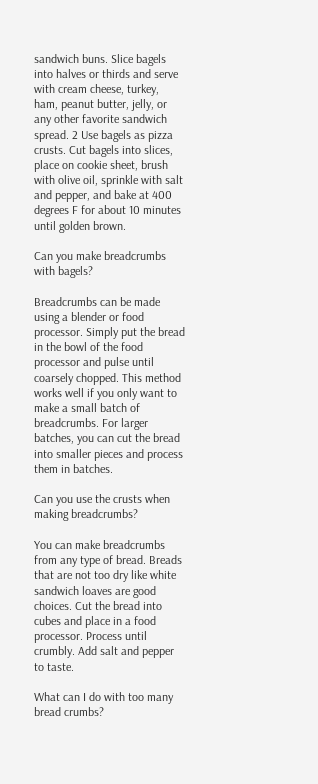sandwich buns. Slice bagels into halves or thirds and serve with cream cheese, turkey, ham, peanut butter, jelly, or any other favorite sandwich spread. 2 Use bagels as pizza crusts. Cut bagels into slices, place on cookie sheet, brush with olive oil, sprinkle with salt and pepper, and bake at 400 degrees F for about 10 minutes until golden brown.

Can you make breadcrumbs with bagels?

Breadcrumbs can be made using a blender or food processor. Simply put the bread in the bowl of the food processor and pulse until coarsely chopped. This method works well if you only want to make a small batch of breadcrumbs. For larger batches, you can cut the bread into smaller pieces and process them in batches.

Can you use the crusts when making breadcrumbs?

You can make breadcrumbs from any type of bread. Breads that are not too dry like white sandwich loaves are good choices. Cut the bread into cubes and place in a food processor. Process until crumbly. Add salt and pepper to taste.

What can I do with too many bread crumbs?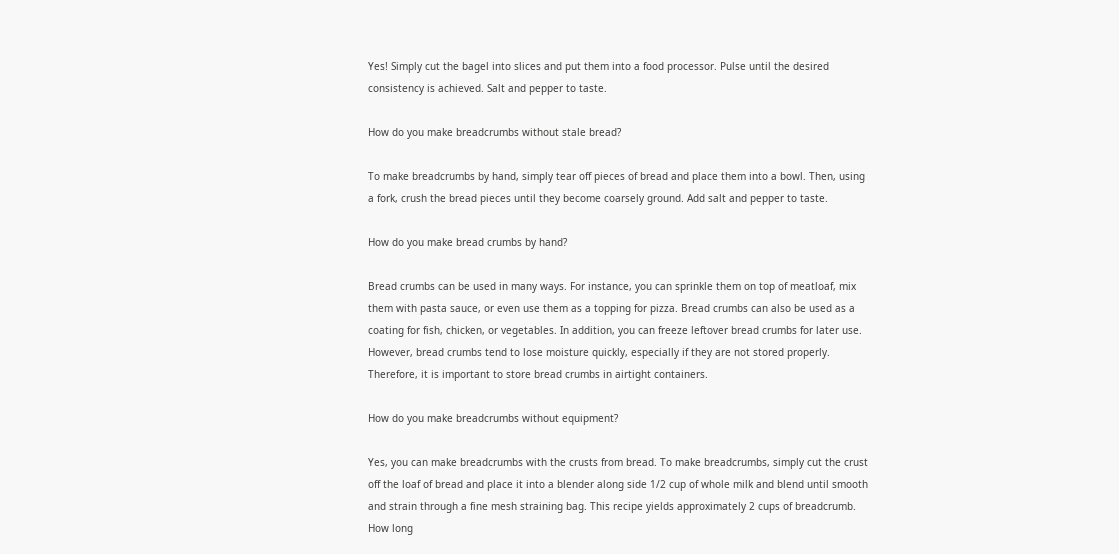Yes! Simply cut the bagel into slices and put them into a food processor. Pulse until the desired consistency is achieved. Salt and pepper to taste.

How do you make breadcrumbs without stale bread?

To make breadcrumbs by hand, simply tear off pieces of bread and place them into a bowl. Then, using a fork, crush the bread pieces until they become coarsely ground. Add salt and pepper to taste.

How do you make bread crumbs by hand?

Bread crumbs can be used in many ways. For instance, you can sprinkle them on top of meatloaf, mix them with pasta sauce, or even use them as a topping for pizza. Bread crumbs can also be used as a coating for fish, chicken, or vegetables. In addition, you can freeze leftover bread crumbs for later use. However, bread crumbs tend to lose moisture quickly, especially if they are not stored properly. Therefore, it is important to store bread crumbs in airtight containers.

How do you make breadcrumbs without equipment?

Yes, you can make breadcrumbs with the crusts from bread. To make breadcrumbs, simply cut the crust off the loaf of bread and place it into a blender along side 1/2 cup of whole milk and blend until smooth and strain through a fine mesh straining bag. This recipe yields approximately 2 cups of breadcrumb. How long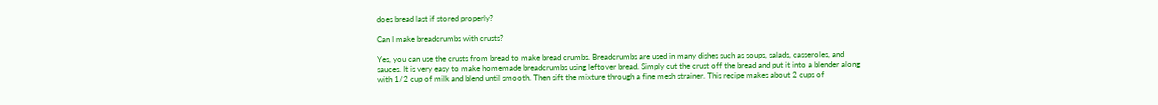does bread last if stored properly?

Can I make breadcrumbs with crusts?

Yes, you can use the crusts from bread to make bread crumbs. Breadcrumbs are used in many dishes such as soups, salads, casseroles, and sauces. It is very easy to make homemade breadcrumbs using leftover bread. Simply cut the crust off the bread and put it into a blender along with 1/2 cup of milk and blend until smooth. Then sift the mixture through a fine mesh strainer. This recipe makes about 2 cups of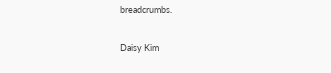breadcrumbs.

Daisy Kim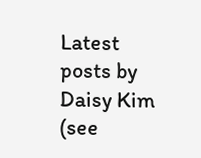Latest posts by Daisy Kim (see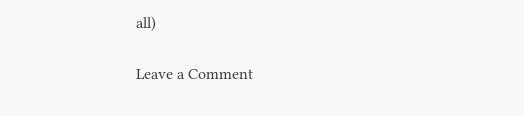all)

Leave a Comment